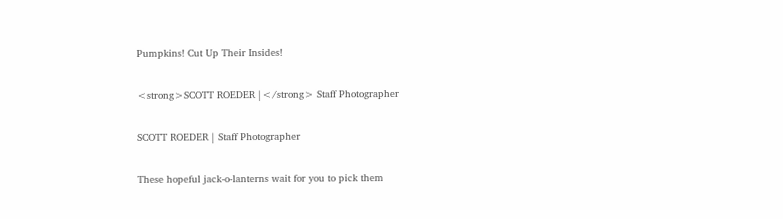Pumpkins! Cut Up Their Insides!

<strong>SCOTT ROEDER |</strong> Staff Photographer

SCOTT ROEDER | Staff Photographer

These hopeful jack-o-lanterns wait for you to pick them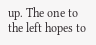up. The one to the left hopes to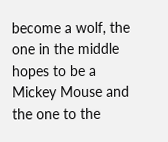become a wolf, the one in the middle hopes to be a Mickey Mouse and the one to the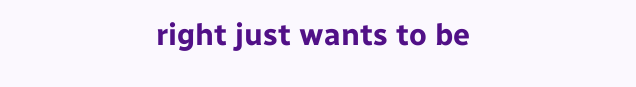right just wants to be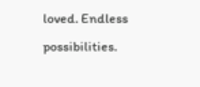loved. Endless possibilities.